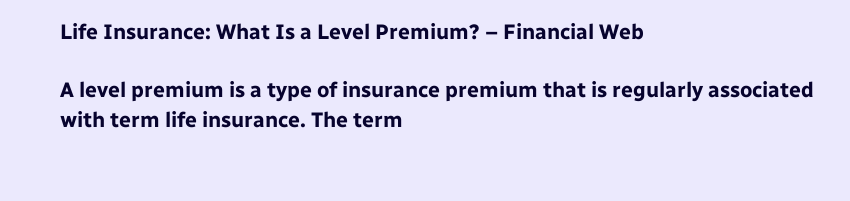Life Insurance: What Is a Level Premium? – Financial Web

A level premium is a type of insurance premium that is regularly associated with term life insurance. The term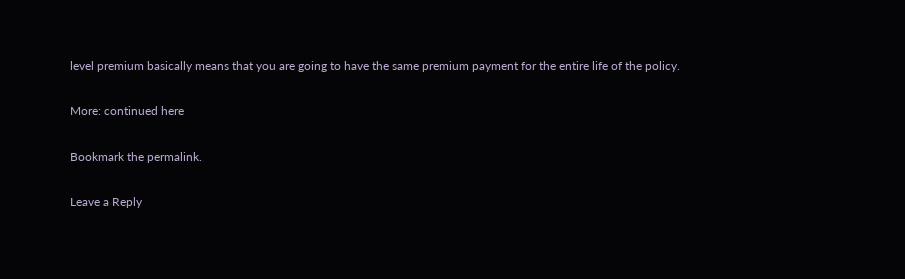level premium basically means that you are going to have the same premium payment for the entire life of the policy.

More: continued here

Bookmark the permalink.

Leave a Reply